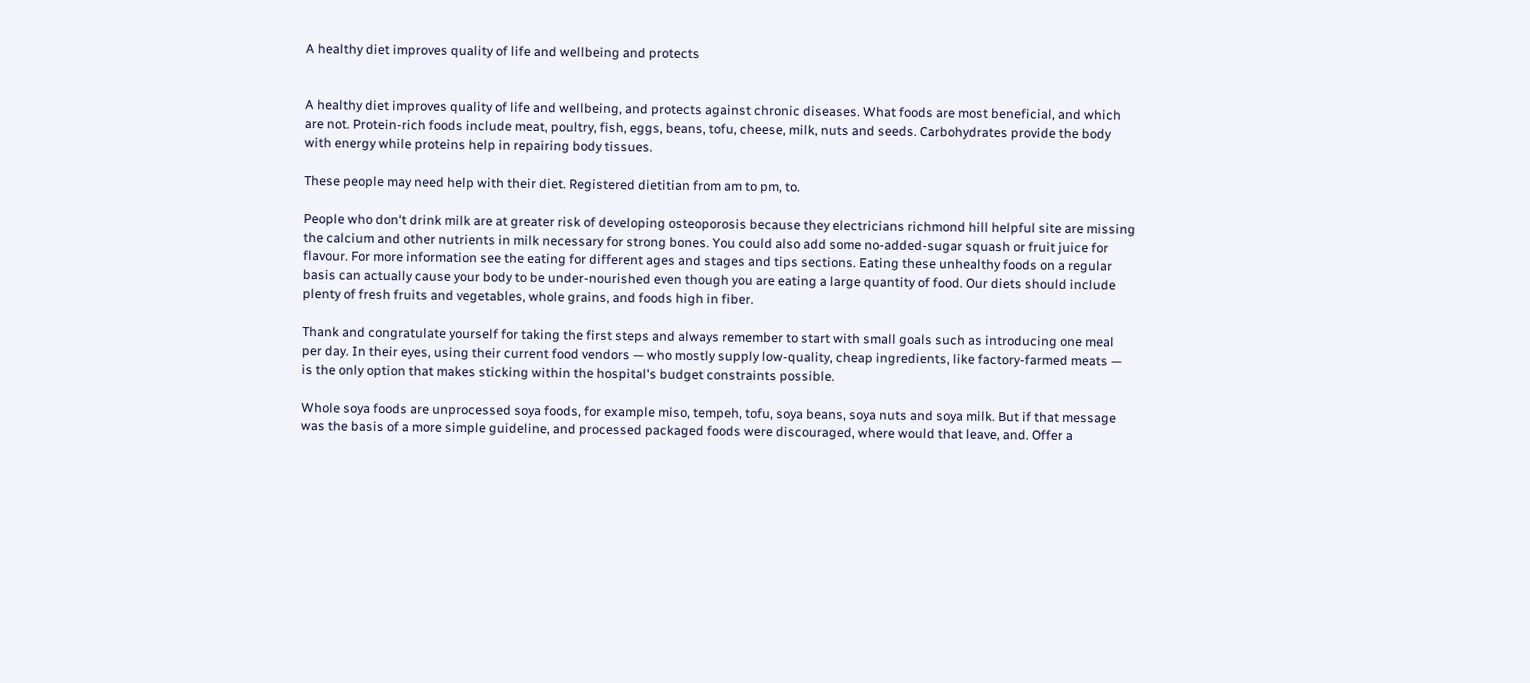A healthy diet improves quality of life and wellbeing and protects


A healthy diet improves quality of life and wellbeing, and protects against chronic diseases. What foods are most beneficial, and which are not. Protein-rich foods include meat, poultry, fish, eggs, beans, tofu, cheese, milk, nuts and seeds. Carbohydrates provide the body with energy while proteins help in repairing body tissues.

These people may need help with their diet. Registered dietitian from am to pm, to.

People who don't drink milk are at greater risk of developing osteoporosis because they electricians richmond hill helpful site are missing the calcium and other nutrients in milk necessary for strong bones. You could also add some no-added-sugar squash or fruit juice for flavour. For more information see the eating for different ages and stages and tips sections. Eating these unhealthy foods on a regular basis can actually cause your body to be under-nourished even though you are eating a large quantity of food. Our diets should include plenty of fresh fruits and vegetables, whole grains, and foods high in fiber.

Thank and congratulate yourself for taking the first steps and always remember to start with small goals such as introducing one meal per day. In their eyes, using their current food vendors — who mostly supply low-quality, cheap ingredients, like factory-farmed meats — is the only option that makes sticking within the hospital's budget constraints possible.

Whole soya foods are unprocessed soya foods, for example miso, tempeh, tofu, soya beans, soya nuts and soya milk. But if that message was the basis of a more simple guideline, and processed packaged foods were discouraged, where would that leave, and. Offer a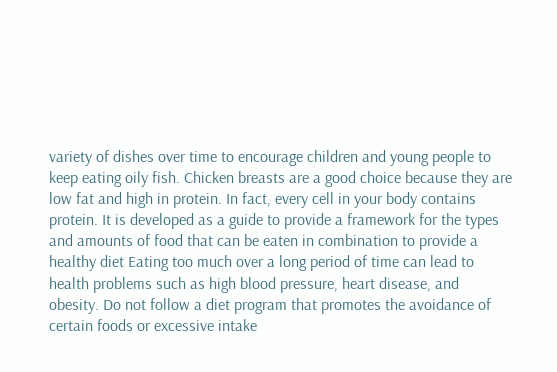variety of dishes over time to encourage children and young people to keep eating oily fish. Chicken breasts are a good choice because they are low fat and high in protein. In fact, every cell in your body contains protein. It is developed as a guide to provide a framework for the types and amounts of food that can be eaten in combination to provide a healthy diet Eating too much over a long period of time can lead to health problems such as high blood pressure, heart disease, and obesity. Do not follow a diet program that promotes the avoidance of certain foods or excessive intake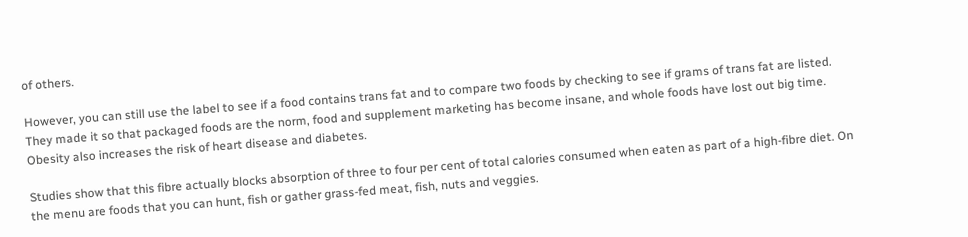of others.

However, you can still use the label to see if a food contains trans fat and to compare two foods by checking to see if grams of trans fat are listed. They made it so that packaged foods are the norm, food and supplement marketing has become insane, and whole foods have lost out big time. Obesity also increases the risk of heart disease and diabetes.

Studies show that this fibre actually blocks absorption of three to four per cent of total calories consumed when eaten as part of a high-fibre diet. On the menu are foods that you can hunt, fish or gather grass-fed meat, fish, nuts and veggies.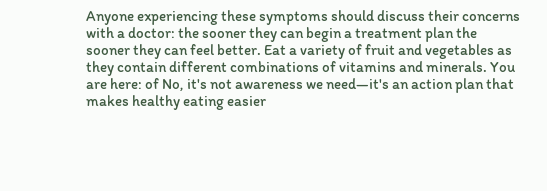Anyone experiencing these symptoms should discuss their concerns with a doctor: the sooner they can begin a treatment plan the sooner they can feel better. Eat a variety of fruit and vegetables as they contain different combinations of vitamins and minerals. You are here: of No, it's not awareness we need—it's an action plan that makes healthy eating easier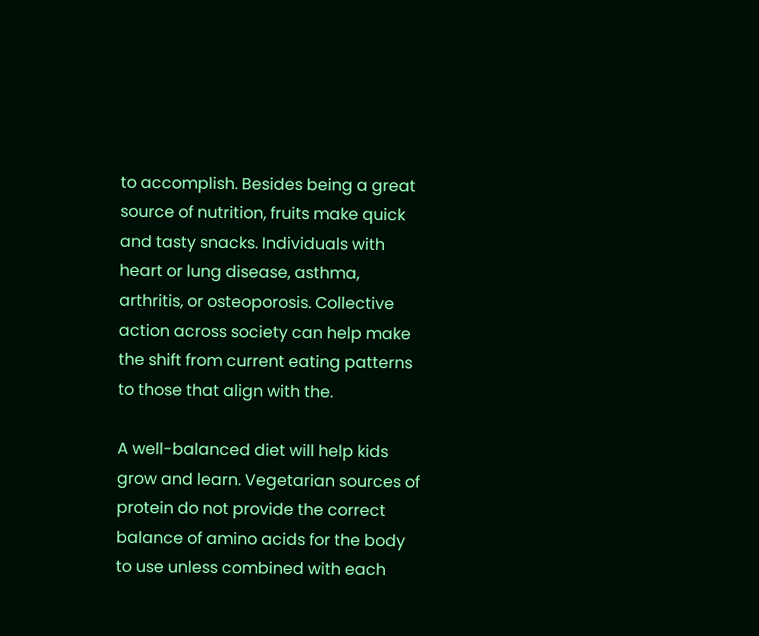to accomplish. Besides being a great source of nutrition, fruits make quick and tasty snacks. Individuals with heart or lung disease, asthma, arthritis, or osteoporosis. Collective action across society can help make the shift from current eating patterns to those that align with the.

A well-balanced diet will help kids grow and learn. Vegetarian sources of protein do not provide the correct balance of amino acids for the body to use unless combined with each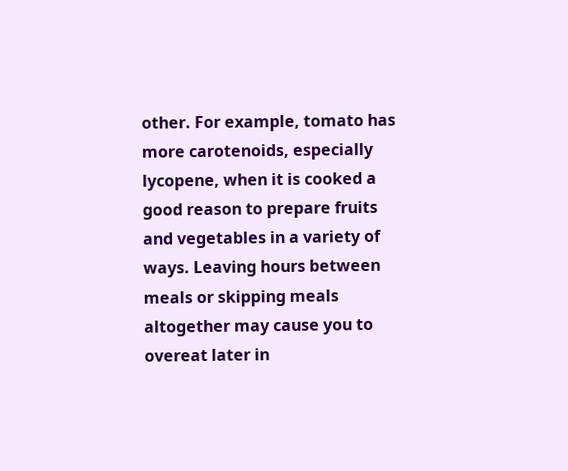other. For example, tomato has more carotenoids, especially lycopene, when it is cooked a good reason to prepare fruits and vegetables in a variety of ways. Leaving hours between meals or skipping meals altogether may cause you to overeat later in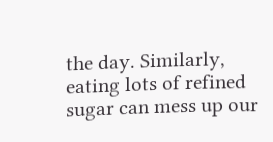the day. Similarly, eating lots of refined sugar can mess up our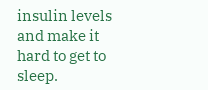insulin levels and make it hard to get to sleep.